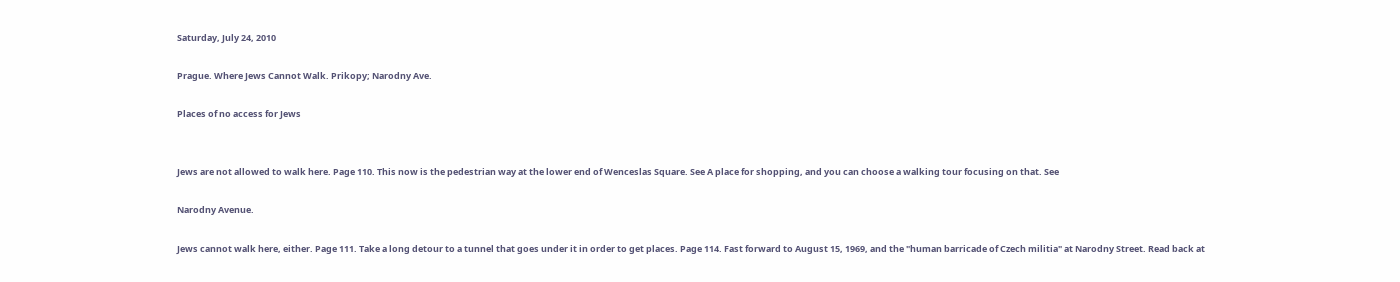Saturday, July 24, 2010

Prague. Where Jews Cannot Walk. Prikopy; Narodny Ave.

Places of no access for Jews


Jews are not allowed to walk here. Page 110. This now is the pedestrian way at the lower end of Wenceslas Square. See A place for shopping, and you can choose a walking tour focusing on that. See

Narodny Avenue.

Jews cannot walk here, either. Page 111. Take a long detour to a tunnel that goes under it in order to get places. Page 114. Fast forward to August 15, 1969, and the "human barricade of Czech militia" at Narodny Street. Read back at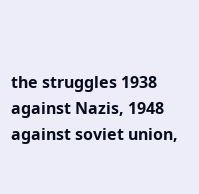the struggles 1938 against Nazis, 1948 against soviet union,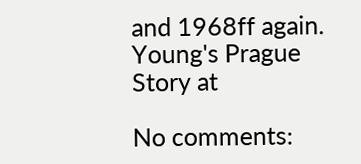and 1968ff again. Young's Prague Story at

No comments: